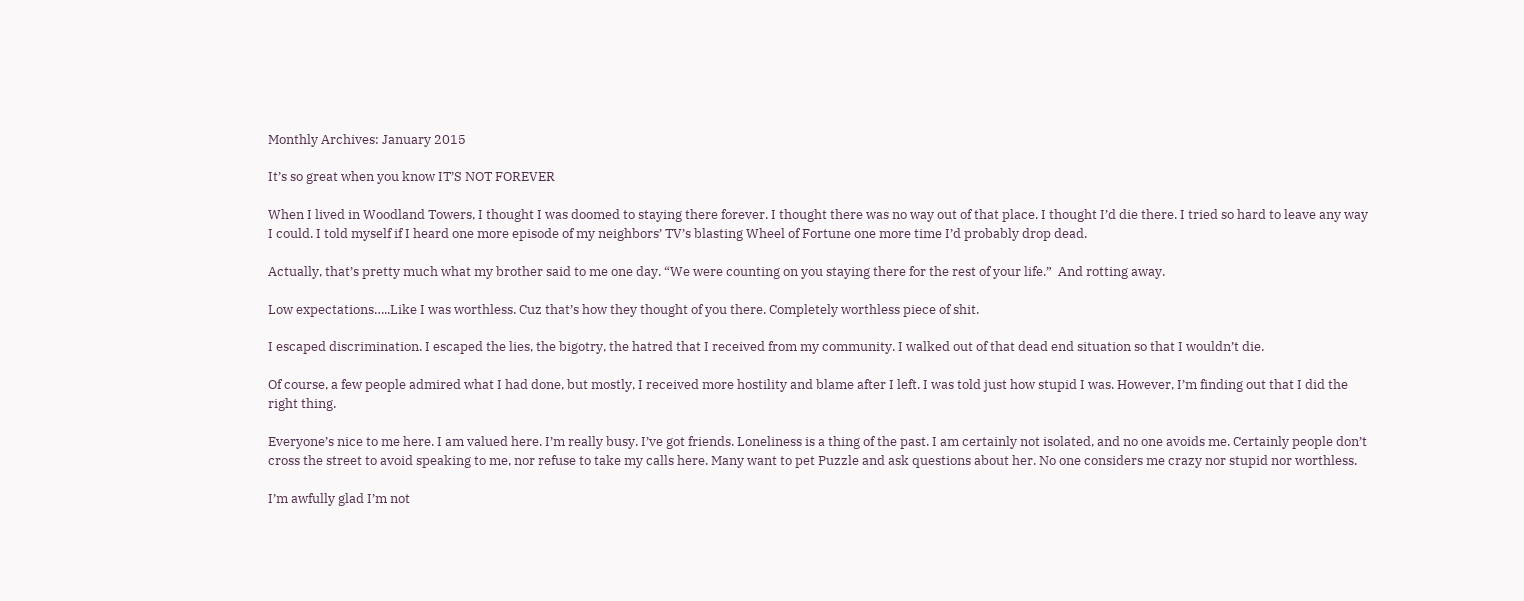Monthly Archives: January 2015

It’s so great when you know IT’S NOT FOREVER

When I lived in Woodland Towers, I thought I was doomed to staying there forever. I thought there was no way out of that place. I thought I’d die there. I tried so hard to leave any way I could. I told myself if I heard one more episode of my neighbors’ TV’s blasting Wheel of Fortune one more time I’d probably drop dead.

Actually, that’s pretty much what my brother said to me one day. “We were counting on you staying there for the rest of your life.”  And rotting away.

Low expectations…..Like I was worthless. Cuz that’s how they thought of you there. Completely worthless piece of shit.

I escaped discrimination. I escaped the lies, the bigotry, the hatred that I received from my community. I walked out of that dead end situation so that I wouldn’t die.

Of course, a few people admired what I had done, but mostly, I received more hostility and blame after I left. I was told just how stupid I was. However, I’m finding out that I did the right thing.

Everyone’s nice to me here. I am valued here. I’m really busy. I’ve got friends. Loneliness is a thing of the past. I am certainly not isolated, and no one avoids me. Certainly people don’t cross the street to avoid speaking to me, nor refuse to take my calls here. Many want to pet Puzzle and ask questions about her. No one considers me crazy nor stupid nor worthless.

I’m awfully glad I’m not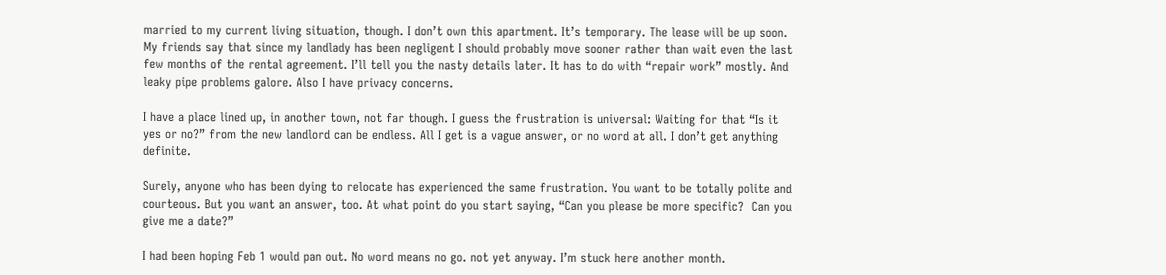married to my current living situation, though. I don’t own this apartment. It’s temporary. The lease will be up soon. My friends say that since my landlady has been negligent I should probably move sooner rather than wait even the last few months of the rental agreement. I’ll tell you the nasty details later. It has to do with “repair work” mostly. And leaky pipe problems galore. Also I have privacy concerns.

I have a place lined up, in another town, not far though. I guess the frustration is universal: Waiting for that “Is it yes or no?” from the new landlord can be endless. All I get is a vague answer, or no word at all. I don’t get anything definite.

Surely, anyone who has been dying to relocate has experienced the same frustration. You want to be totally polite and courteous. But you want an answer, too. At what point do you start saying, “Can you please be more specific?  Can you give me a date?”

I had been hoping Feb 1 would pan out. No word means no go. not yet anyway. I’m stuck here another month.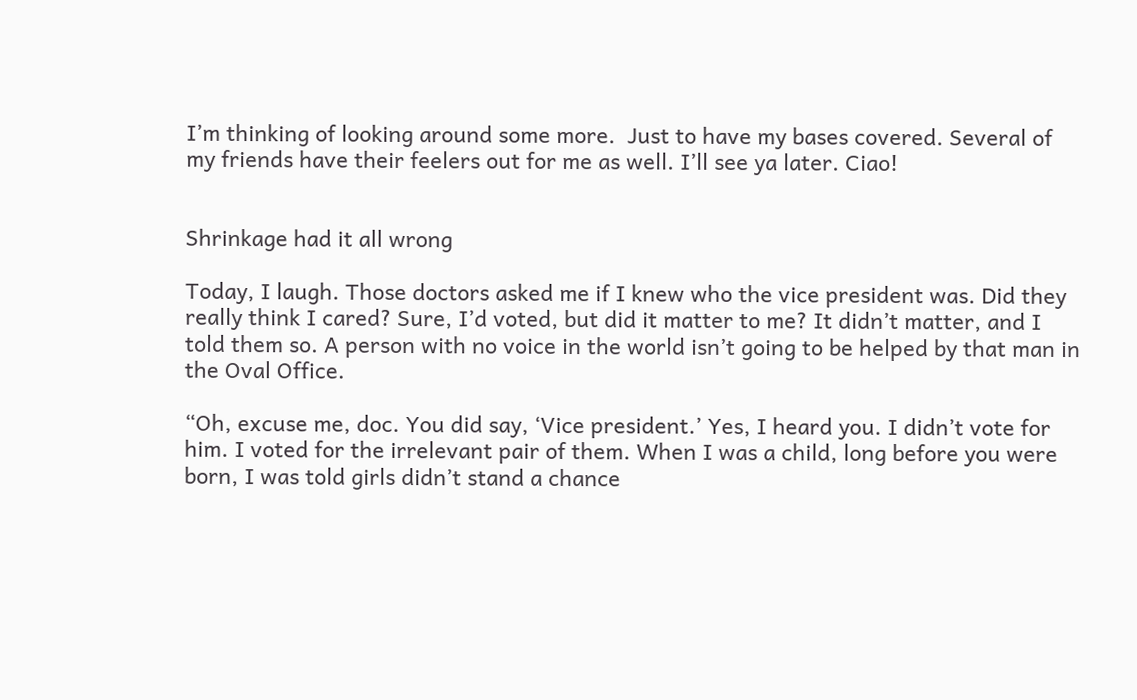I’m thinking of looking around some more.  Just to have my bases covered. Several of my friends have their feelers out for me as well. I’ll see ya later. Ciao!


Shrinkage had it all wrong

Today, I laugh. Those doctors asked me if I knew who the vice president was. Did they really think I cared? Sure, I’d voted, but did it matter to me? It didn’t matter, and I told them so. A person with no voice in the world isn’t going to be helped by that man in the Oval Office.

“Oh, excuse me, doc. You did say, ‘Vice president.’ Yes, I heard you. I didn’t vote for him. I voted for the irrelevant pair of them. When I was a child, long before you were born, I was told girls didn’t stand a chance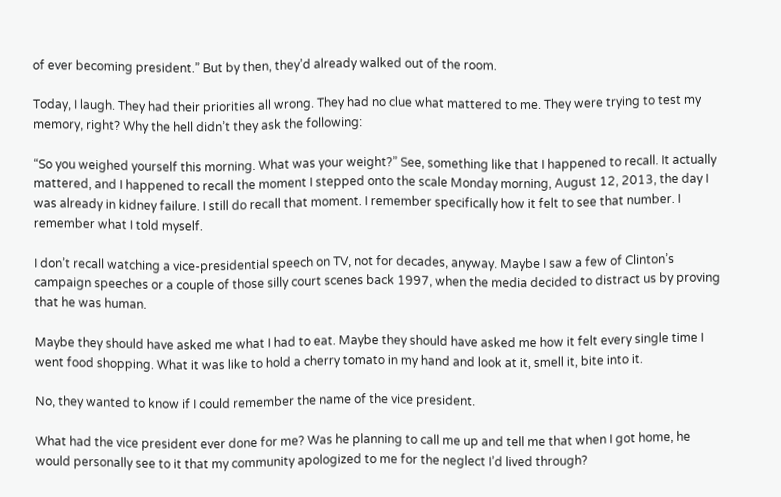of ever becoming president.” But by then, they’d already walked out of the room.

Today, I laugh. They had their priorities all wrong. They had no clue what mattered to me. They were trying to test my memory, right? Why the hell didn’t they ask the following:

“So you weighed yourself this morning. What was your weight?” See, something like that I happened to recall. It actually mattered, and I happened to recall the moment I stepped onto the scale Monday morning, August 12, 2013, the day I was already in kidney failure. I still do recall that moment. I remember specifically how it felt to see that number. I remember what I told myself.

I don’t recall watching a vice-presidential speech on TV, not for decades, anyway. Maybe I saw a few of Clinton’s campaign speeches or a couple of those silly court scenes back 1997, when the media decided to distract us by proving that he was human.

Maybe they should have asked me what I had to eat. Maybe they should have asked me how it felt every single time I went food shopping. What it was like to hold a cherry tomato in my hand and look at it, smell it, bite into it.

No, they wanted to know if I could remember the name of the vice president.

What had the vice president ever done for me? Was he planning to call me up and tell me that when I got home, he would personally see to it that my community apologized to me for the neglect I’d lived through?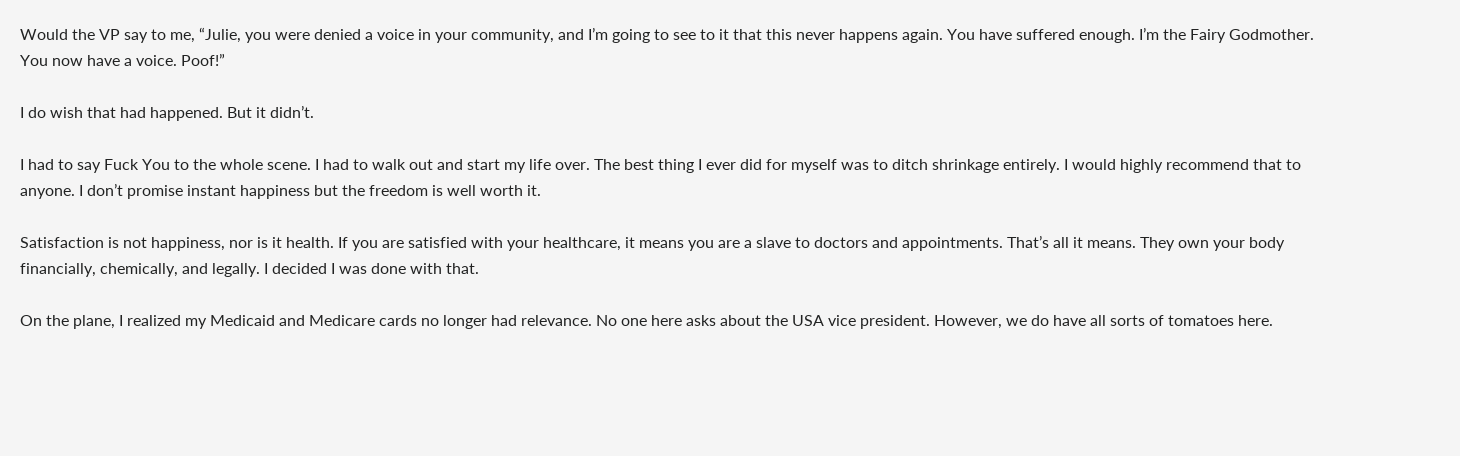Would the VP say to me, “Julie, you were denied a voice in your community, and I’m going to see to it that this never happens again. You have suffered enough. I’m the Fairy Godmother. You now have a voice. Poof!”

I do wish that had happened. But it didn’t.

I had to say Fuck You to the whole scene. I had to walk out and start my life over. The best thing I ever did for myself was to ditch shrinkage entirely. I would highly recommend that to anyone. I don’t promise instant happiness but the freedom is well worth it.

Satisfaction is not happiness, nor is it health. If you are satisfied with your healthcare, it means you are a slave to doctors and appointments. That’s all it means. They own your body financially, chemically, and legally. I decided I was done with that.

On the plane, I realized my Medicaid and Medicare cards no longer had relevance. No one here asks about the USA vice president. However, we do have all sorts of tomatoes here.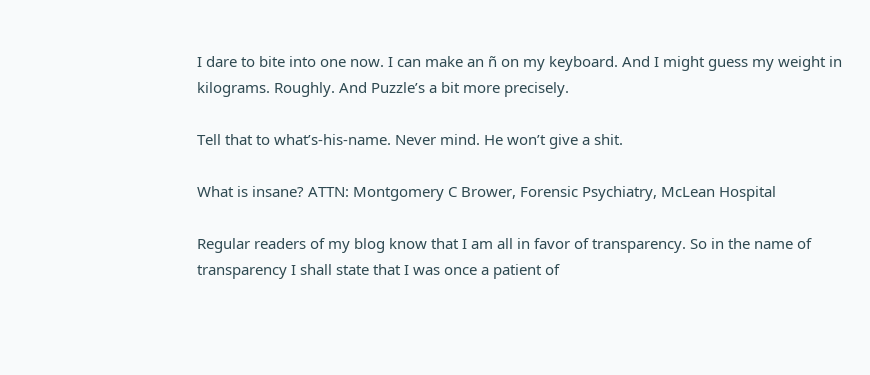I dare to bite into one now. I can make an ñ on my keyboard. And I might guess my weight in kilograms. Roughly. And Puzzle’s a bit more precisely.

Tell that to what’s-his-name. Never mind. He won’t give a shit.

What is insane? ATTN: Montgomery C Brower, Forensic Psychiatry, McLean Hospital

Regular readers of my blog know that I am all in favor of transparency. So in the name of transparency I shall state that I was once a patient of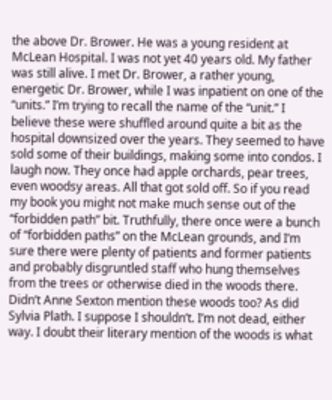the above Dr. Brower. He was a young resident at McLean Hospital. I was not yet 40 years old. My father was still alive. I met Dr. Brower, a rather young, energetic Dr. Brower, while I was inpatient on one of the “units.” I’m trying to recall the name of the “unit.” I believe these were shuffled around quite a bit as the hospital downsized over the years. They seemed to have sold some of their buildings, making some into condos. I laugh now. They once had apple orchards, pear trees, even woodsy areas. All that got sold off. So if you read my book you might not make much sense out of the “forbidden path” bit. Truthfully, there once were a bunch of “forbidden paths” on the McLean grounds, and I’m sure there were plenty of patients and former patients and probably disgruntled staff who hung themselves from the trees or otherwise died in the woods there. Didn’t Anne Sexton mention these woods too? As did Sylvia Plath. I suppose I shouldn’t. I’m not dead, either way. I doubt their literary mention of the woods is what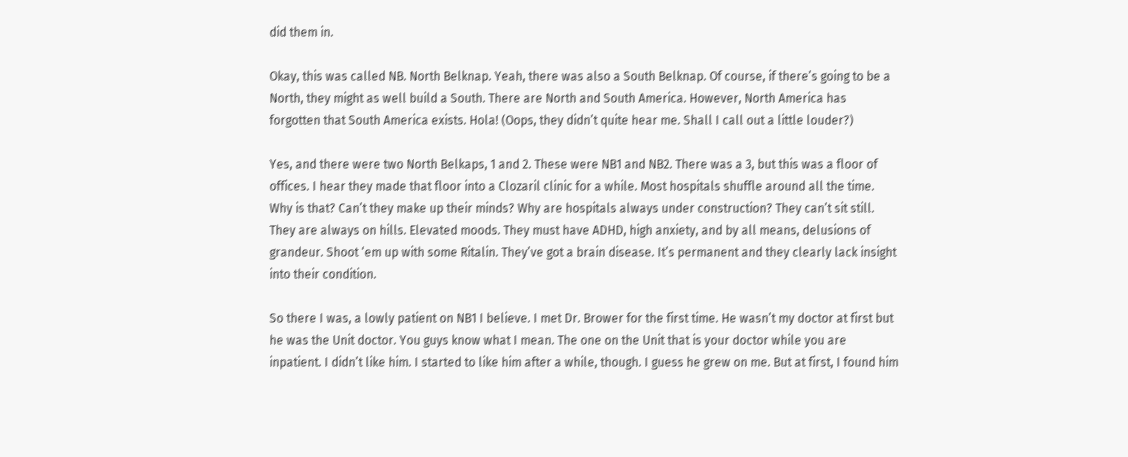did them in.

Okay, this was called NB. North Belknap. Yeah, there was also a South Belknap. Of course, if there’s going to be a North, they might as well build a South. There are North and South America. However, North America has forgotten that South America exists. Hola! (Oops, they didn’t quite hear me. Shall I call out a little louder?)

Yes, and there were two North Belkaps, 1 and 2. These were NB1 and NB2. There was a 3, but this was a floor of offices. I hear they made that floor into a Clozaril clinic for a while. Most hospitals shuffle around all the time. Why is that? Can’t they make up their minds? Why are hospitals always under construction? They can’t sit still. They are always on hills. Elevated moods. They must have ADHD, high anxiety, and by all means, delusions of grandeur. Shoot ‘em up with some Ritalin. They’ve got a brain disease. It’s permanent and they clearly lack insight into their condition.

So there I was, a lowly patient on NB1 I believe. I met Dr. Brower for the first time. He wasn’t my doctor at first but he was the Unit doctor. You guys know what I mean. The one on the Unit that is your doctor while you are inpatient. I didn’t like him. I started to like him after a while, though. I guess he grew on me. But at first, I found him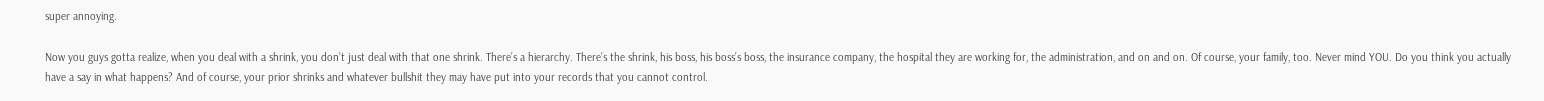super annoying.

Now you guys gotta realize, when you deal with a shrink, you don’t just deal with that one shrink. There’s a hierarchy. There’s the shrink, his boss, his boss’s boss, the insurance company, the hospital they are working for, the administration, and on and on. Of course, your family, too. Never mind YOU. Do you think you actually have a say in what happens? And of course, your prior shrinks and whatever bullshit they may have put into your records that you cannot control.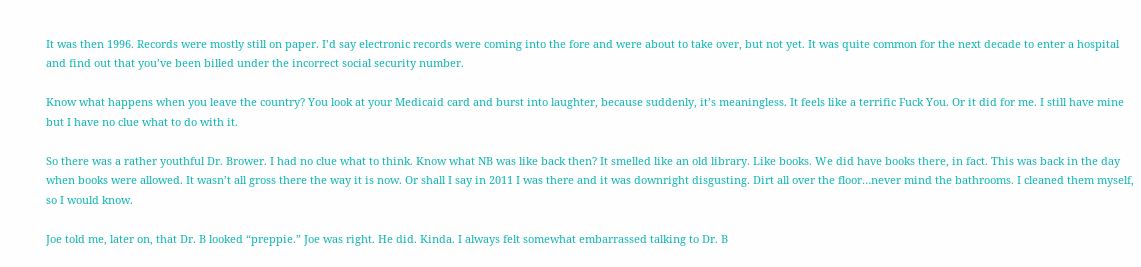It was then 1996. Records were mostly still on paper. I’d say electronic records were coming into the fore and were about to take over, but not yet. It was quite common for the next decade to enter a hospital and find out that you’ve been billed under the incorrect social security number.

Know what happens when you leave the country? You look at your Medicaid card and burst into laughter, because suddenly, it’s meaningless. It feels like a terrific Fuck You. Or it did for me. I still have mine but I have no clue what to do with it.

So there was a rather youthful Dr. Brower. I had no clue what to think. Know what NB was like back then? It smelled like an old library. Like books. We did have books there, in fact. This was back in the day when books were allowed. It wasn’t all gross there the way it is now. Or shall I say in 2011 I was there and it was downright disgusting. Dirt all over the floor…never mind the bathrooms. I cleaned them myself, so I would know.

Joe told me, later on, that Dr. B looked “preppie.” Joe was right. He did. Kinda. I always felt somewhat embarrassed talking to Dr. B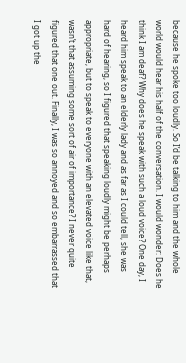because he spoke too loudly. So I’d be talking to him and the whole world would hear his half of the conversation. I would wonder: Does he think I am deaf? Why does he speak with such a loud voice? One day, I heard him speak to an elderly lady and as far as I could tell, she was hard of hearing, so I figured that speaking loudly might be perhaps appropriate, but to speak to everyone with an elevated voice like that, wasn’t that assuming some sort of air of importance? I never quite figured that one out. Finally, I was so annoyed and so embarrassed that I got up the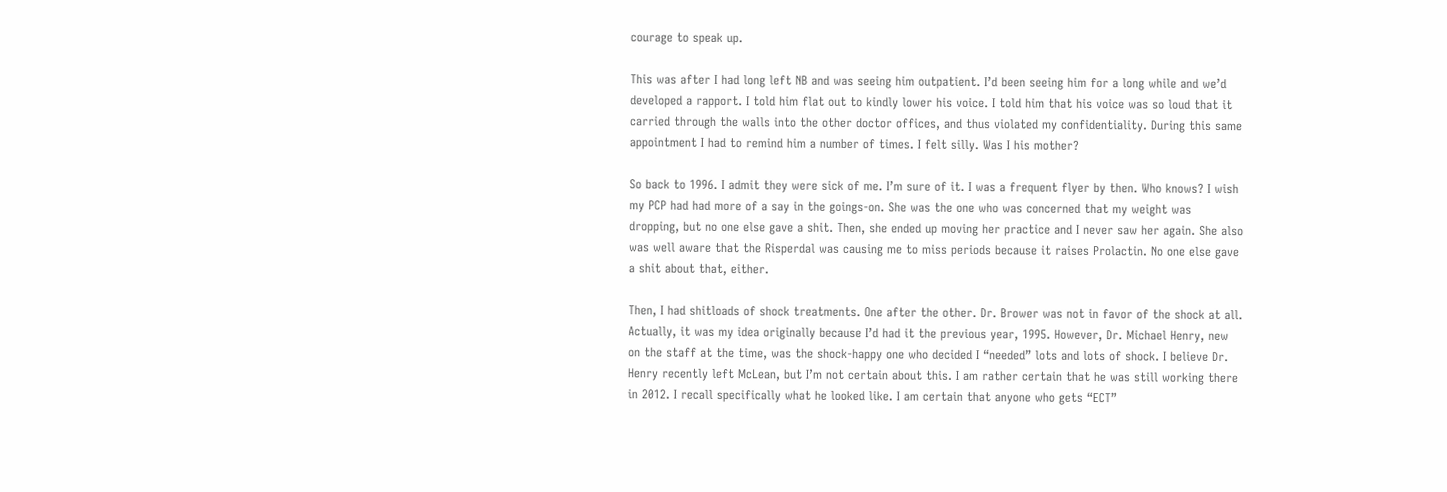courage to speak up.

This was after I had long left NB and was seeing him outpatient. I’d been seeing him for a long while and we’d developed a rapport. I told him flat out to kindly lower his voice. I told him that his voice was so loud that it carried through the walls into the other doctor offices, and thus violated my confidentiality. During this same appointment I had to remind him a number of times. I felt silly. Was I his mother?

So back to 1996. I admit they were sick of me. I’m sure of it. I was a frequent flyer by then. Who knows? I wish my PCP had had more of a say in the goings-on. She was the one who was concerned that my weight was dropping, but no one else gave a shit. Then, she ended up moving her practice and I never saw her again. She also was well aware that the Risperdal was causing me to miss periods because it raises Prolactin. No one else gave a shit about that, either.

Then, I had shitloads of shock treatments. One after the other. Dr. Brower was not in favor of the shock at all. Actually, it was my idea originally because I’d had it the previous year, 1995. However, Dr. Michael Henry, new on the staff at the time, was the shock-happy one who decided I “needed” lots and lots of shock. I believe Dr. Henry recently left McLean, but I’m not certain about this. I am rather certain that he was still working there in 2012. I recall specifically what he looked like. I am certain that anyone who gets “ECT”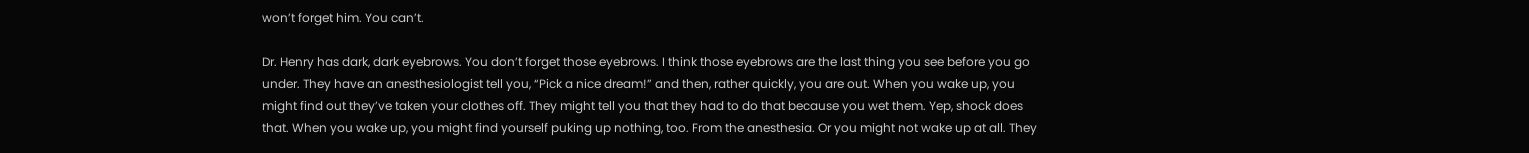won’t forget him. You can’t.

Dr. Henry has dark, dark eyebrows. You don’t forget those eyebrows. I think those eyebrows are the last thing you see before you go under. They have an anesthesiologist tell you, “Pick a nice dream!” and then, rather quickly, you are out. When you wake up, you might find out they’ve taken your clothes off. They might tell you that they had to do that because you wet them. Yep, shock does that. When you wake up, you might find yourself puking up nothing, too. From the anesthesia. Or you might not wake up at all. They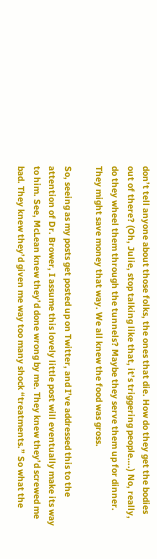don’t tell anyone about those folks, the ones that die. How do they get the bodies out of there? (Oh, Julie, stop talking like that, it’s triggering people….) No, really, do they wheel them through the tunnels? Maybe they serve them up for dinner. They might save money that way. We all knew the food was gross.

So, seeing as my posts get posted up on Twitter, and I’ve addressed this to the attention of Dr. Brower, I assume this lovely little post will eventually make its way to him. See, McLean knew they’d done wrong by me. They knew they’d screwed me bad. They knew they’d given me way too many shock “treatments.” So what the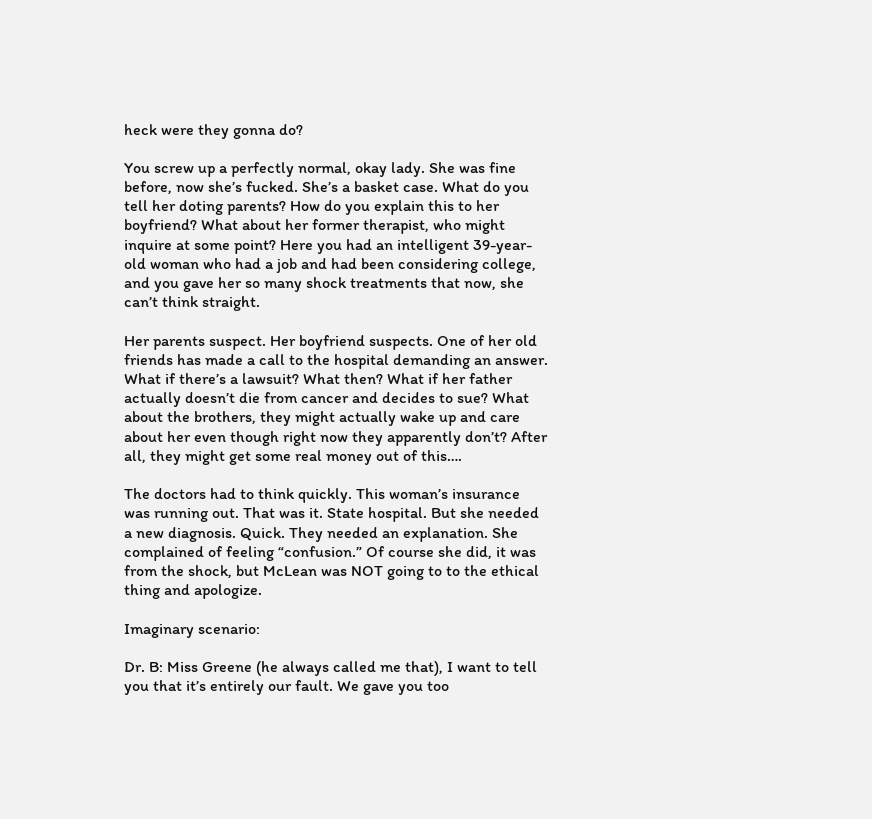heck were they gonna do?

You screw up a perfectly normal, okay lady. She was fine before, now she’s fucked. She’s a basket case. What do you tell her doting parents? How do you explain this to her boyfriend? What about her former therapist, who might inquire at some point? Here you had an intelligent 39-year-old woman who had a job and had been considering college, and you gave her so many shock treatments that now, she can’t think straight.

Her parents suspect. Her boyfriend suspects. One of her old friends has made a call to the hospital demanding an answer. What if there’s a lawsuit? What then? What if her father actually doesn’t die from cancer and decides to sue? What about the brothers, they might actually wake up and care about her even though right now they apparently don’t? After all, they might get some real money out of this….

The doctors had to think quickly. This woman’s insurance was running out. That was it. State hospital. But she needed a new diagnosis. Quick. They needed an explanation. She complained of feeling “confusion.” Of course she did, it was from the shock, but McLean was NOT going to to the ethical thing and apologize.

Imaginary scenario:

Dr. B: Miss Greene (he always called me that), I want to tell you that it’s entirely our fault. We gave you too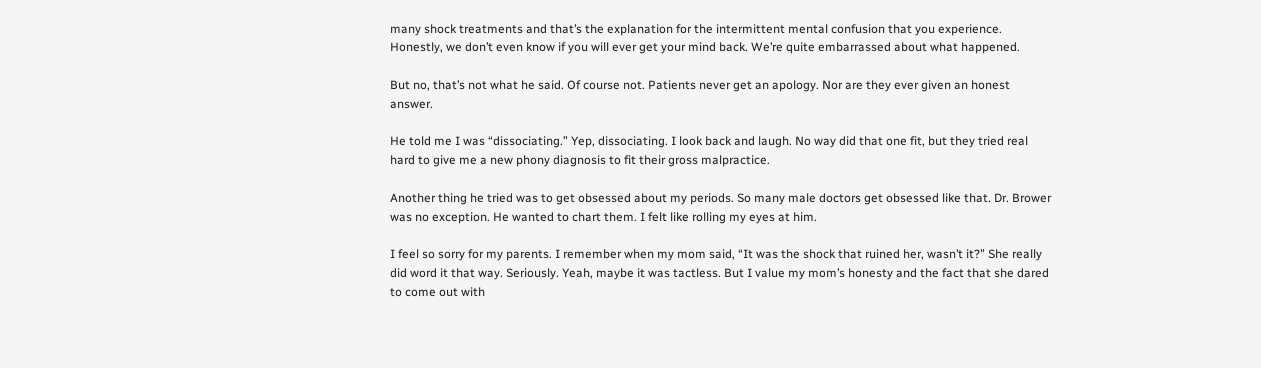many shock treatments and that’s the explanation for the intermittent mental confusion that you experience. Honestly, we don’t even know if you will ever get your mind back. We’re quite embarrassed about what happened.

But no, that’s not what he said. Of course not. Patients never get an apology. Nor are they ever given an honest answer.

He told me I was “dissociating.” Yep, dissociating. I look back and laugh. No way did that one fit, but they tried real hard to give me a new phony diagnosis to fit their gross malpractice.

Another thing he tried was to get obsessed about my periods. So many male doctors get obsessed like that. Dr. Brower was no exception. He wanted to chart them. I felt like rolling my eyes at him.

I feel so sorry for my parents. I remember when my mom said, “It was the shock that ruined her, wasn’t it?” She really did word it that way. Seriously. Yeah, maybe it was tactless. But I value my mom’s honesty and the fact that she dared to come out with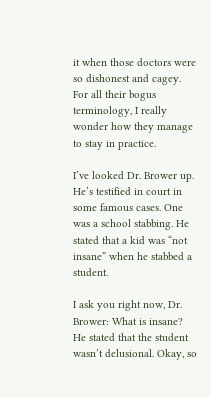it when those doctors were so dishonest and cagey. For all their bogus terminology, I really wonder how they manage to stay in practice.

I’ve looked Dr. Brower up. He’s testified in court in some famous cases. One was a school stabbing. He stated that a kid was “not insane” when he stabbed a student.

I ask you right now, Dr. Brower: What is insane? He stated that the student wasn’t delusional. Okay, so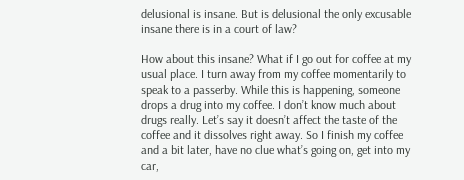delusional is insane. But is delusional the only excusable insane there is in a court of law?

How about this insane? What if I go out for coffee at my usual place. I turn away from my coffee momentarily to speak to a passerby. While this is happening, someone drops a drug into my coffee. I don’t know much about drugs really. Let’s say it doesn’t affect the taste of the coffee and it dissolves right away. So I finish my coffee and a bit later, have no clue what’s going on, get into my car,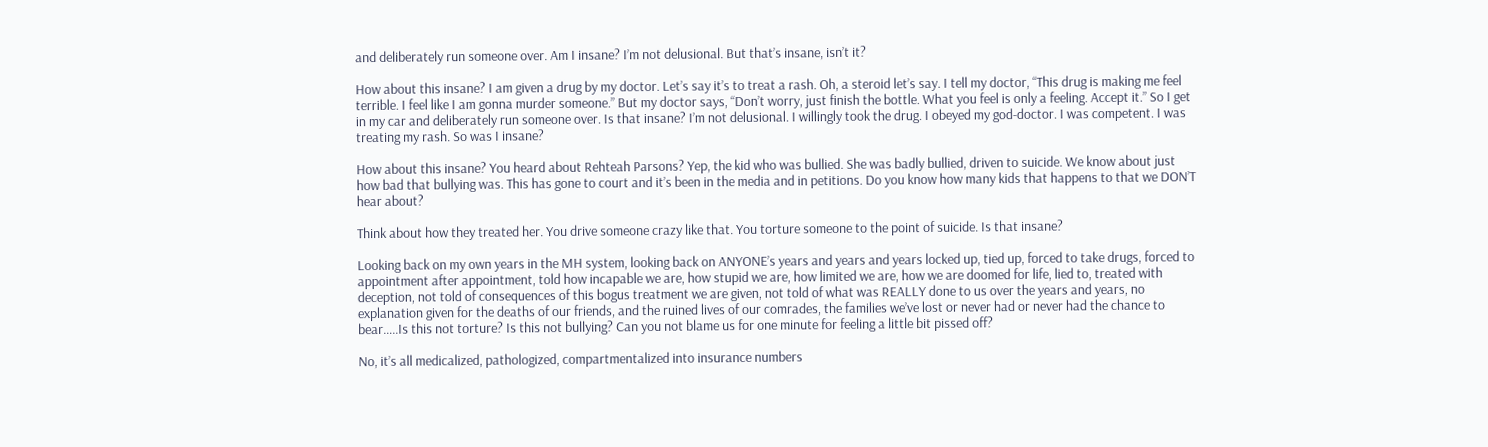and deliberately run someone over. Am I insane? I’m not delusional. But that’s insane, isn’t it?

How about this insane? I am given a drug by my doctor. Let’s say it’s to treat a rash. Oh, a steroid let’s say. I tell my doctor, “This drug is making me feel terrible. I feel like I am gonna murder someone.” But my doctor says, “Don’t worry, just finish the bottle. What you feel is only a feeling. Accept it.” So I get in my car and deliberately run someone over. Is that insane? I’m not delusional. I willingly took the drug. I obeyed my god-doctor. I was competent. I was treating my rash. So was I insane?

How about this insane? You heard about Rehteah Parsons? Yep, the kid who was bullied. She was badly bullied, driven to suicide. We know about just how bad that bullying was. This has gone to court and it’s been in the media and in petitions. Do you know how many kids that happens to that we DON’T hear about?

Think about how they treated her. You drive someone crazy like that. You torture someone to the point of suicide. Is that insane?

Looking back on my own years in the MH system, looking back on ANYONE’s years and years and years locked up, tied up, forced to take drugs, forced to appointment after appointment, told how incapable we are, how stupid we are, how limited we are, how we are doomed for life, lied to, treated with deception, not told of consequences of this bogus treatment we are given, not told of what was REALLY done to us over the years and years, no explanation given for the deaths of our friends, and the ruined lives of our comrades, the families we’ve lost or never had or never had the chance to bear…..Is this not torture? Is this not bullying? Can you not blame us for one minute for feeling a little bit pissed off?

No, it’s all medicalized, pathologized, compartmentalized into insurance numbers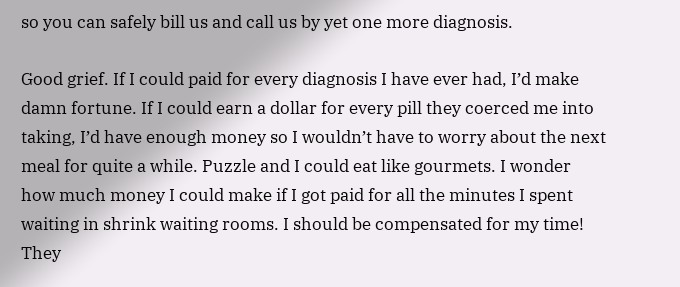so you can safely bill us and call us by yet one more diagnosis.

Good grief. If I could paid for every diagnosis I have ever had, I’d make damn fortune. If I could earn a dollar for every pill they coerced me into taking, I’d have enough money so I wouldn’t have to worry about the next meal for quite a while. Puzzle and I could eat like gourmets. I wonder how much money I could make if I got paid for all the minutes I spent waiting in shrink waiting rooms. I should be compensated for my time! They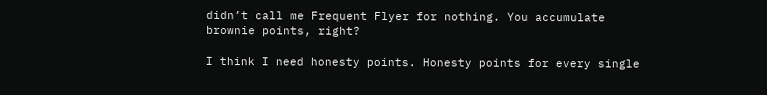didn’t call me Frequent Flyer for nothing. You accumulate brownie points, right?

I think I need honesty points. Honesty points for every single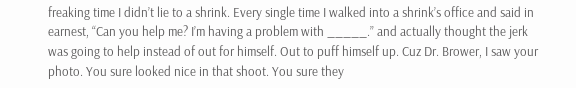freaking time I didn’t lie to a shrink. Every single time I walked into a shrink’s office and said in earnest, “Can you help me? I’m having a problem with _____.” and actually thought the jerk was going to help instead of out for himself. Out to puff himself up. Cuz Dr. Brower, I saw your photo. You sure looked nice in that shoot. You sure they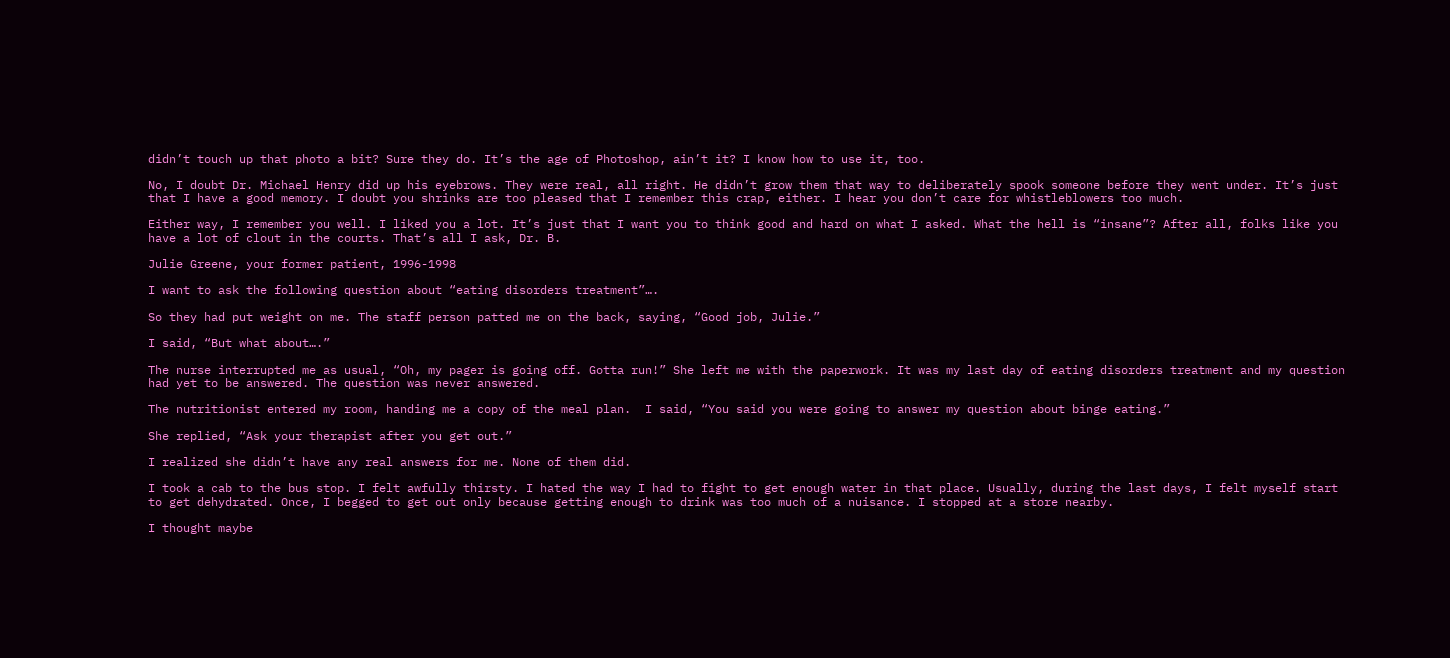didn’t touch up that photo a bit? Sure they do. It’s the age of Photoshop, ain’t it? I know how to use it, too.

No, I doubt Dr. Michael Henry did up his eyebrows. They were real, all right. He didn’t grow them that way to deliberately spook someone before they went under. It’s just that I have a good memory. I doubt you shrinks are too pleased that I remember this crap, either. I hear you don’t care for whistleblowers too much.

Either way, I remember you well. I liked you a lot. It’s just that I want you to think good and hard on what I asked. What the hell is “insane”? After all, folks like you have a lot of clout in the courts. That’s all I ask, Dr. B.

Julie Greene, your former patient, 1996-1998

I want to ask the following question about “eating disorders treatment”….

So they had put weight on me. The staff person patted me on the back, saying, “Good job, Julie.”

I said, “But what about….”

The nurse interrupted me as usual, “Oh, my pager is going off. Gotta run!” She left me with the paperwork. It was my last day of eating disorders treatment and my question had yet to be answered. The question was never answered.

The nutritionist entered my room, handing me a copy of the meal plan.  I said, “You said you were going to answer my question about binge eating.”

She replied, “Ask your therapist after you get out.”

I realized she didn’t have any real answers for me. None of them did.

I took a cab to the bus stop. I felt awfully thirsty. I hated the way I had to fight to get enough water in that place. Usually, during the last days, I felt myself start to get dehydrated. Once, I begged to get out only because getting enough to drink was too much of a nuisance. I stopped at a store nearby.

I thought maybe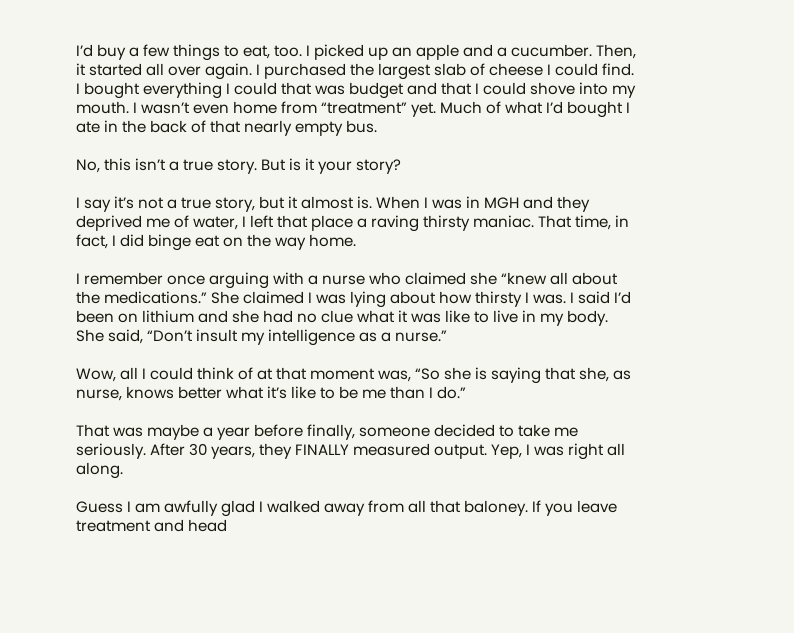I’d buy a few things to eat, too. I picked up an apple and a cucumber. Then, it started all over again. I purchased the largest slab of cheese I could find. I bought everything I could that was budget and that I could shove into my mouth. I wasn’t even home from “treatment” yet. Much of what I’d bought I ate in the back of that nearly empty bus.

No, this isn’t a true story. But is it your story?

I say it’s not a true story, but it almost is. When I was in MGH and they deprived me of water, I left that place a raving thirsty maniac. That time, in fact, I did binge eat on the way home.

I remember once arguing with a nurse who claimed she “knew all about the medications.” She claimed I was lying about how thirsty I was. I said I’d been on lithium and she had no clue what it was like to live in my body. She said, “Don’t insult my intelligence as a nurse.”

Wow, all I could think of at that moment was, “So she is saying that she, as nurse, knows better what it’s like to be me than I do.”

That was maybe a year before finally, someone decided to take me seriously. After 30 years, they FINALLY measured output. Yep, I was right all along.

Guess I am awfully glad I walked away from all that baloney. If you leave treatment and head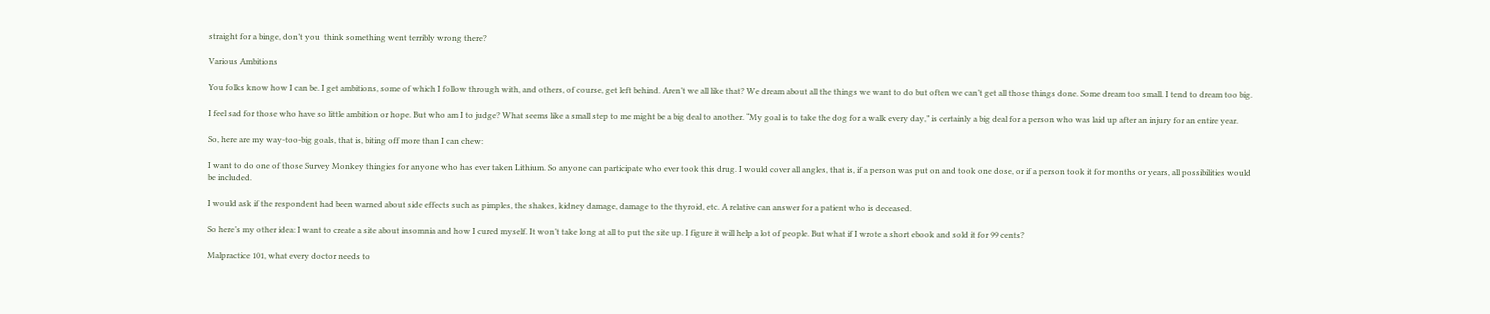straight for a binge, don’t you  think something went terribly wrong there?

Various Ambitions

You folks know how I can be. I get ambitions, some of which I follow through with, and others, of course, get left behind. Aren’t we all like that? We dream about all the things we want to do but often we can’t get all those things done. Some dream too small. I tend to dream too big.

I feel sad for those who have so little ambition or hope. But who am I to judge? What seems like a small step to me might be a big deal to another. “My goal is to take the dog for a walk every day,” is certainly a big deal for a person who was laid up after an injury for an entire year.

So, here are my way-too-big goals, that is, biting off more than I can chew:

I want to do one of those Survey Monkey thingies for anyone who has ever taken Lithium. So anyone can participate who ever took this drug. I would cover all angles, that is, if a person was put on and took one dose, or if a person took it for months or years, all possibilities would be included.

I would ask if the respondent had been warned about side effects such as pimples, the shakes, kidney damage, damage to the thyroid, etc. A relative can answer for a patient who is deceased.

So here’s my other idea: I want to create a site about insomnia and how I cured myself. It won’t take long at all to put the site up. I figure it will help a lot of people. But what if I wrote a short ebook and sold it for 99 cents?

Malpractice 101, what every doctor needs to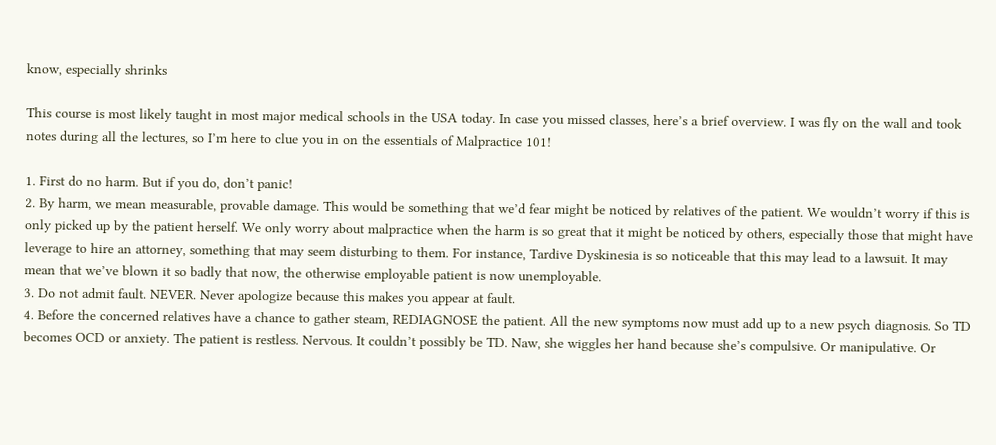know, especially shrinks

This course is most likely taught in most major medical schools in the USA today. In case you missed classes, here’s a brief overview. I was fly on the wall and took notes during all the lectures, so I’m here to clue you in on the essentials of Malpractice 101!

1. First do no harm. But if you do, don’t panic!
2. By harm, we mean measurable, provable damage. This would be something that we’d fear might be noticed by relatives of the patient. We wouldn’t worry if this is only picked up by the patient herself. We only worry about malpractice when the harm is so great that it might be noticed by others, especially those that might have leverage to hire an attorney, something that may seem disturbing to them. For instance, Tardive Dyskinesia is so noticeable that this may lead to a lawsuit. It may mean that we’ve blown it so badly that now, the otherwise employable patient is now unemployable.
3. Do not admit fault. NEVER. Never apologize because this makes you appear at fault.
4. Before the concerned relatives have a chance to gather steam, REDIAGNOSE the patient. All the new symptoms now must add up to a new psych diagnosis. So TD becomes OCD or anxiety. The patient is restless. Nervous. It couldn’t possibly be TD. Naw, she wiggles her hand because she’s compulsive. Or manipulative. Or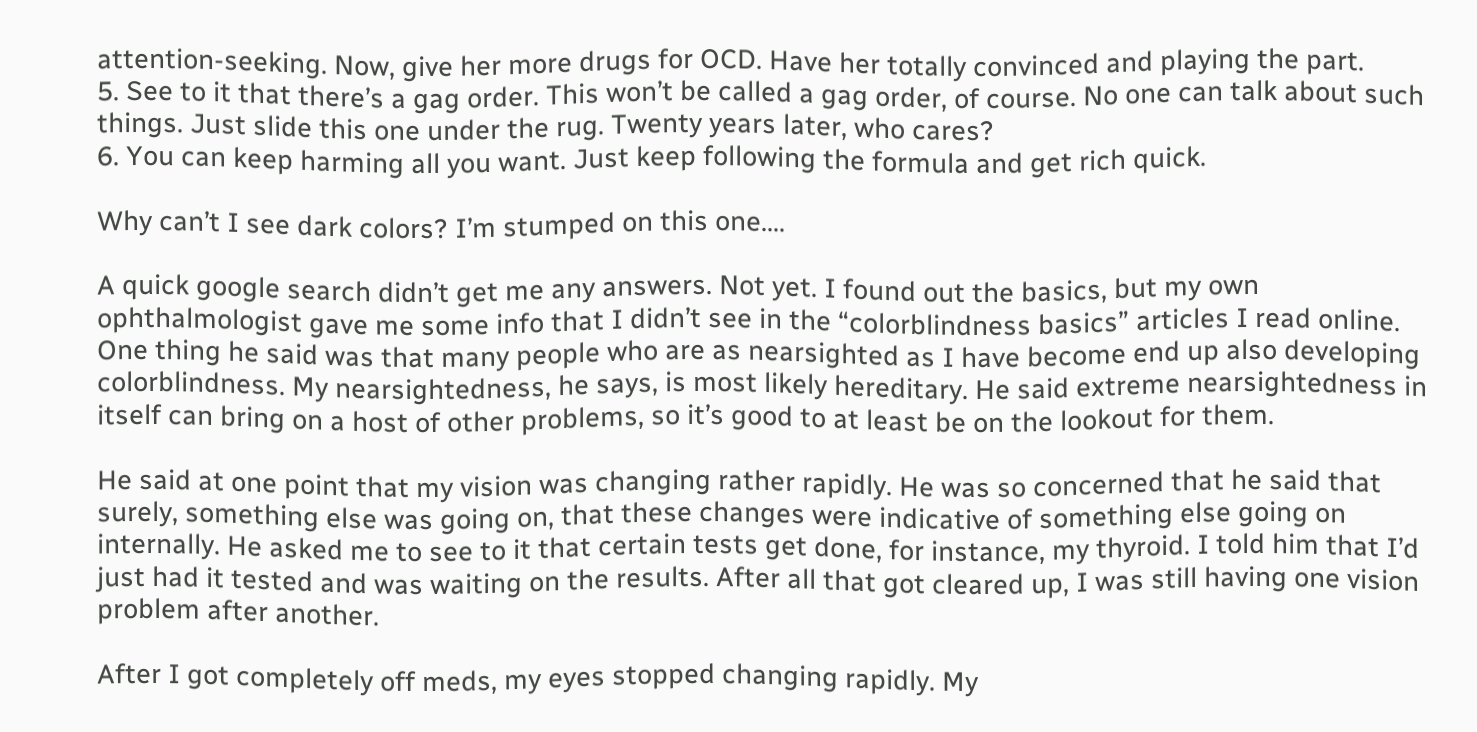attention-seeking. Now, give her more drugs for OCD. Have her totally convinced and playing the part.
5. See to it that there’s a gag order. This won’t be called a gag order, of course. No one can talk about such things. Just slide this one under the rug. Twenty years later, who cares?
6. You can keep harming all you want. Just keep following the formula and get rich quick.

Why can’t I see dark colors? I’m stumped on this one….

A quick google search didn’t get me any answers. Not yet. I found out the basics, but my own ophthalmologist gave me some info that I didn’t see in the “colorblindness basics” articles I read online. One thing he said was that many people who are as nearsighted as I have become end up also developing colorblindness. My nearsightedness, he says, is most likely hereditary. He said extreme nearsightedness in itself can bring on a host of other problems, so it’s good to at least be on the lookout for them.

He said at one point that my vision was changing rather rapidly. He was so concerned that he said that surely, something else was going on, that these changes were indicative of something else going on internally. He asked me to see to it that certain tests get done, for instance, my thyroid. I told him that I’d just had it tested and was waiting on the results. After all that got cleared up, I was still having one vision problem after another.

After I got completely off meds, my eyes stopped changing rapidly. My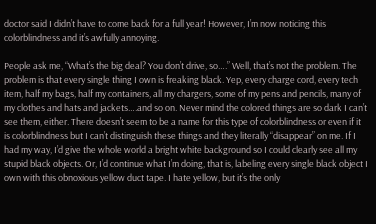doctor said I didn’t have to come back for a full year! However, I’m now noticing this colorblindness and it’s awfully annoying.

People ask me, “What’s the big deal? You don’t drive, so….” Well, that’s not the problem. The problem is that every single thing I own is freaking black. Yep, every charge cord, every tech item, half my bags, half my containers, all my chargers, some of my pens and pencils, many of my clothes and hats and jackets….and so on. Never mind the colored things are so dark I can’t see them, either. There doesn’t seem to be a name for this type of colorblindness or even if it is colorblindness but I can’t distinguish these things and they literally “disappear” on me. If I had my way, I’d give the whole world a bright white background so I could clearly see all my stupid black objects. Or, I’d continue what I’m doing, that is, labeling every single black object I own with this obnoxious yellow duct tape. I hate yellow, but it’s the only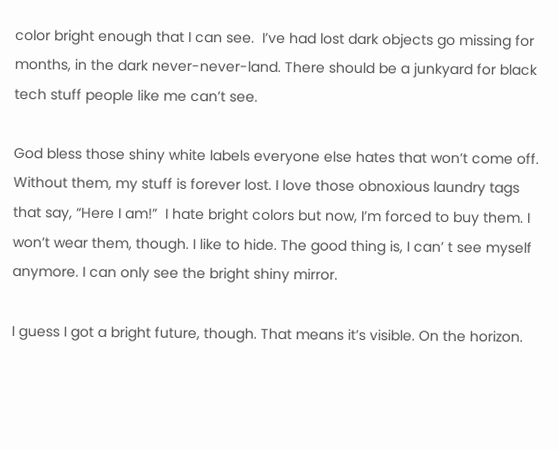color bright enough that I can see.  I’ve had lost dark objects go missing for months, in the dark never-never-land. There should be a junkyard for black tech stuff people like me can’t see.

God bless those shiny white labels everyone else hates that won’t come off. Without them, my stuff is forever lost. I love those obnoxious laundry tags that say, “Here I am!”  I hate bright colors but now, I’m forced to buy them. I won’t wear them, though. I like to hide. The good thing is, I can’ t see myself anymore. I can only see the bright shiny mirror.

I guess I got a bright future, though. That means it’s visible. On the horizon.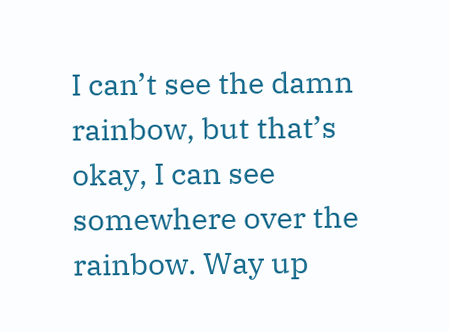I can’t see the damn rainbow, but that’s okay, I can see somewhere over the rainbow. Way up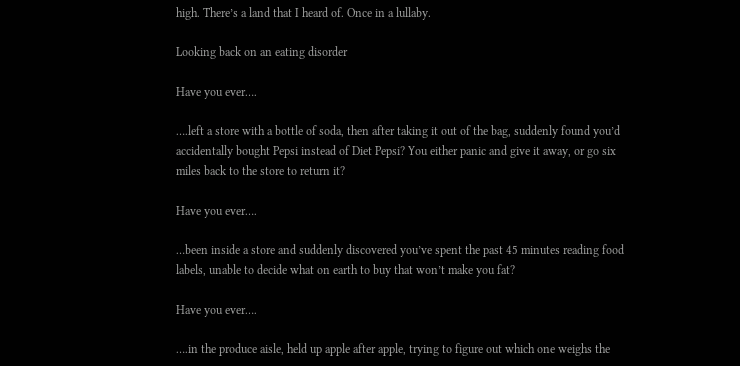high. There’s a land that I heard of. Once in a lullaby.

Looking back on an eating disorder

Have you ever….

….left a store with a bottle of soda, then after taking it out of the bag, suddenly found you’d accidentally bought Pepsi instead of Diet Pepsi? You either panic and give it away, or go six miles back to the store to return it?

Have you ever….

…been inside a store and suddenly discovered you’ve spent the past 45 minutes reading food labels, unable to decide what on earth to buy that won’t make you fat?

Have you ever….

….in the produce aisle, held up apple after apple, trying to figure out which one weighs the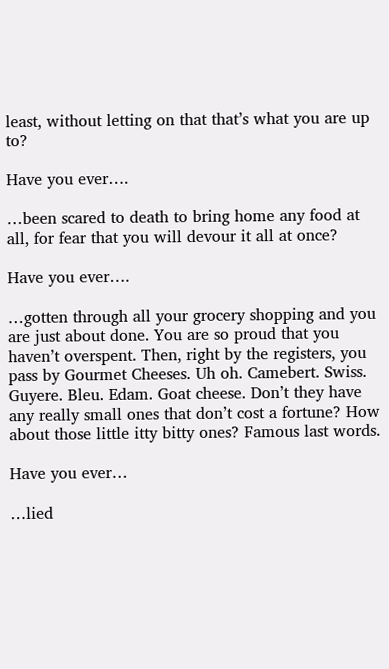least, without letting on that that’s what you are up to?

Have you ever….

…been scared to death to bring home any food at all, for fear that you will devour it all at once?

Have you ever….

…gotten through all your grocery shopping and you are just about done. You are so proud that you haven’t overspent. Then, right by the registers, you pass by Gourmet Cheeses. Uh oh. Camebert. Swiss. Guyere. Bleu. Edam. Goat cheese. Don’t they have any really small ones that don’t cost a fortune? How about those little itty bitty ones? Famous last words.

Have you ever…

…lied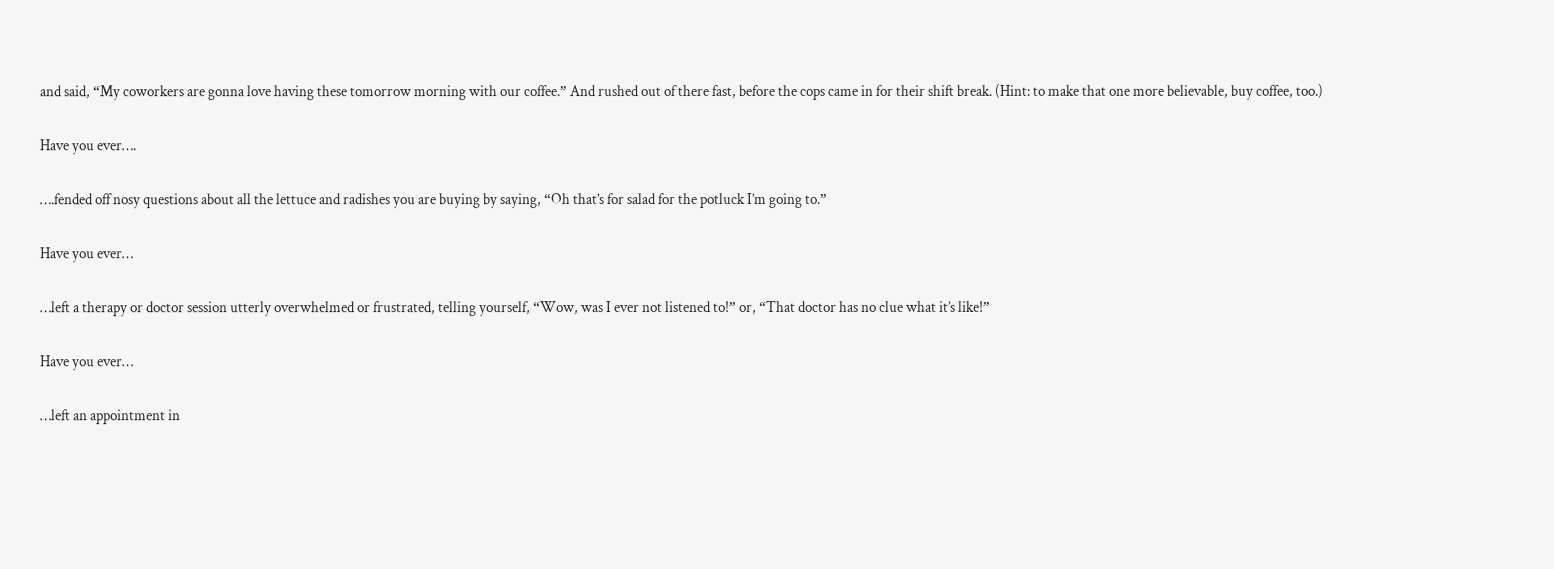and said, “My coworkers are gonna love having these tomorrow morning with our coffee.” And rushed out of there fast, before the cops came in for their shift break. (Hint: to make that one more believable, buy coffee, too.)

Have you ever….

….fended off nosy questions about all the lettuce and radishes you are buying by saying, “Oh that’s for salad for the potluck I’m going to.”

Have you ever…

…left a therapy or doctor session utterly overwhelmed or frustrated, telling yourself, “Wow, was I ever not listened to!” or, “That doctor has no clue what it’s like!”

Have you ever…

…left an appointment in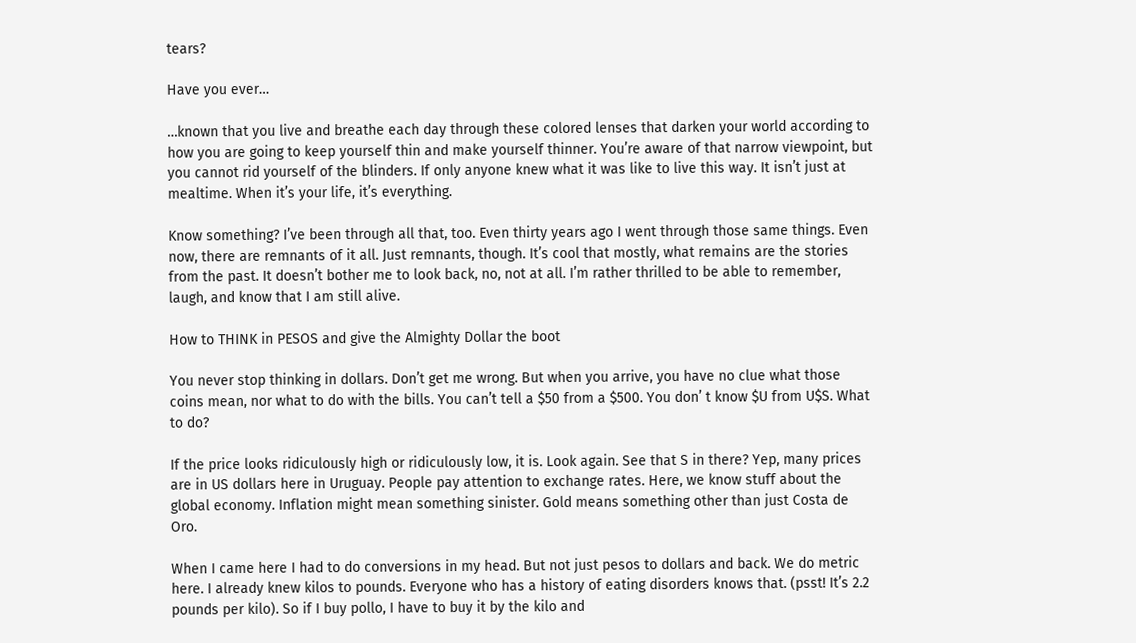tears?

Have you ever…

…known that you live and breathe each day through these colored lenses that darken your world according to how you are going to keep yourself thin and make yourself thinner. You’re aware of that narrow viewpoint, but you cannot rid yourself of the blinders. If only anyone knew what it was like to live this way. It isn’t just at mealtime. When it’s your life, it’s everything.

Know something? I’ve been through all that, too. Even thirty years ago I went through those same things. Even now, there are remnants of it all. Just remnants, though. It’s cool that mostly, what remains are the stories from the past. It doesn’t bother me to look back, no, not at all. I’m rather thrilled to be able to remember, laugh, and know that I am still alive.

How to THINK in PESOS and give the Almighty Dollar the boot

You never stop thinking in dollars. Don’t get me wrong. But when you arrive, you have no clue what those coins mean, nor what to do with the bills. You can’t tell a $50 from a $500. You don’ t know $U from U$S. What to do?

If the price looks ridiculously high or ridiculously low, it is. Look again. See that S in there? Yep, many prices are in US dollars here in Uruguay. People pay attention to exchange rates. Here, we know stuff about the global economy. Inflation might mean something sinister. Gold means something other than just Costa de Oro.

When I came here I had to do conversions in my head. But not just pesos to dollars and back. We do metric here. I already knew kilos to pounds. Everyone who has a history of eating disorders knows that. (psst! It’s 2.2 pounds per kilo). So if I buy pollo, I have to buy it by the kilo and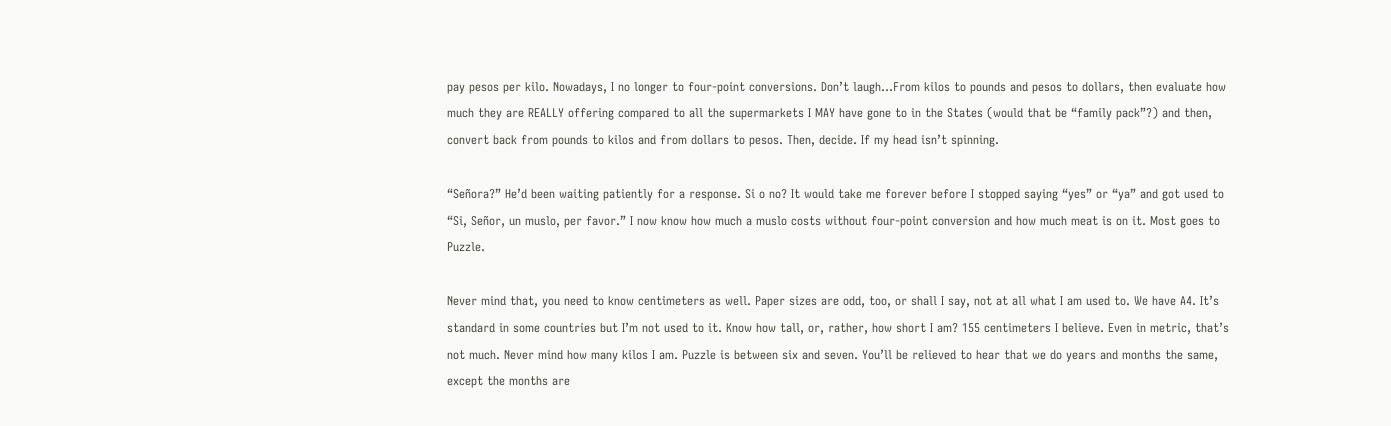pay pesos per kilo. Nowadays, I no longer to four-point conversions. Don’t laugh…From kilos to pounds and pesos to dollars, then evaluate how much they are REALLY offering compared to all the supermarkets I MAY have gone to in the States (would that be “family pack”?) and then, convert back from pounds to kilos and from dollars to pesos. Then, decide. If my head isn’t spinning.

“Señora?” He’d been waiting patiently for a response. Si o no? It would take me forever before I stopped saying “yes” or “ya” and got used to “Si, Señor, un muslo, per favor.” I now know how much a muslo costs without four-point conversion and how much meat is on it. Most goes to Puzzle.

Never mind that, you need to know centimeters as well. Paper sizes are odd, too, or shall I say, not at all what I am used to. We have A4. It’s standard in some countries but I’m not used to it. Know how tall, or, rather, how short I am? 155 centimeters I believe. Even in metric, that’s not much. Never mind how many kilos I am. Puzzle is between six and seven. You’ll be relieved to hear that we do years and months the same, except the months are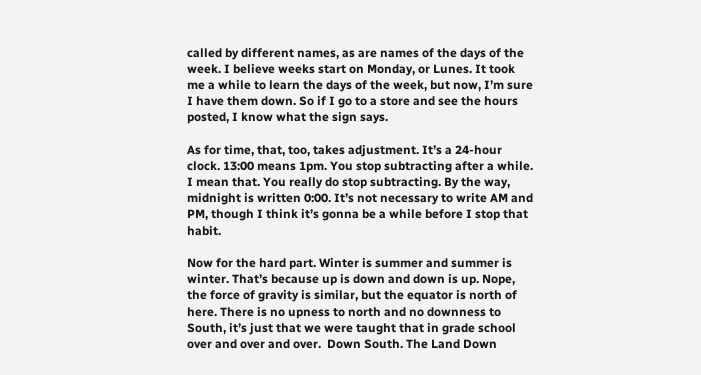called by different names, as are names of the days of the week. I believe weeks start on Monday, or Lunes. It took me a while to learn the days of the week, but now, I’m sure I have them down. So if I go to a store and see the hours posted, I know what the sign says.

As for time, that, too, takes adjustment. It’s a 24-hour clock. 13:00 means 1pm. You stop subtracting after a while. I mean that. You really do stop subtracting. By the way, midnight is written 0:00. It’s not necessary to write AM and PM, though I think it’s gonna be a while before I stop that habit.

Now for the hard part. Winter is summer and summer is winter. That’s because up is down and down is up. Nope, the force of gravity is similar, but the equator is north of here. There is no upness to north and no downness to South, it’s just that we were taught that in grade school over and over and over.  Down South. The Land Down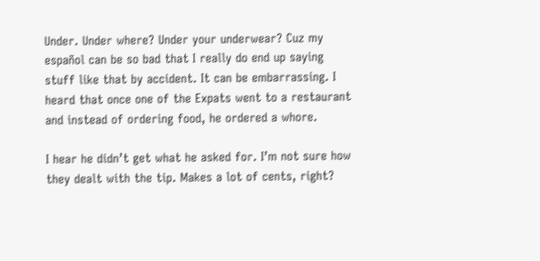Under. Under where? Under your underwear? Cuz my español can be so bad that I really do end up saying stuff like that by accident. It can be embarrassing. I heard that once one of the Expats went to a restaurant and instead of ordering food, he ordered a whore.

I hear he didn’t get what he asked for. I’m not sure how they dealt with the tip. Makes a lot of cents, right?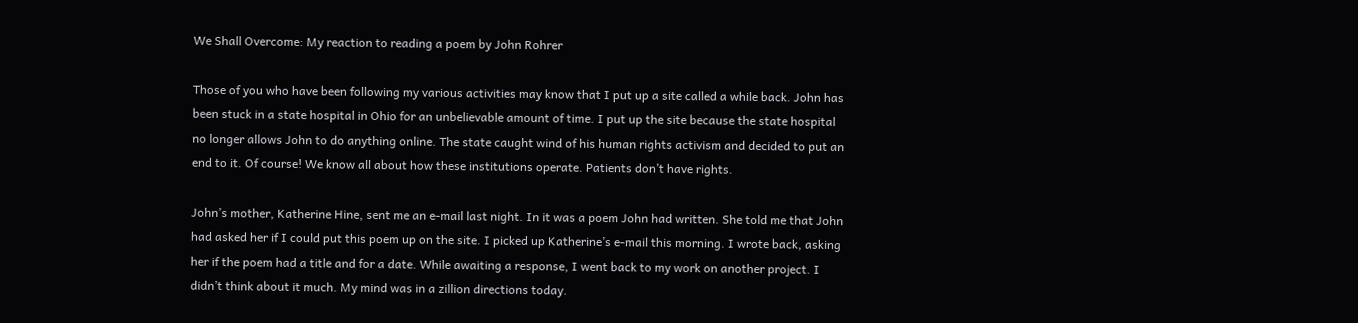We Shall Overcome: My reaction to reading a poem by John Rohrer

Those of you who have been following my various activities may know that I put up a site called a while back. John has been stuck in a state hospital in Ohio for an unbelievable amount of time. I put up the site because the state hospital no longer allows John to do anything online. The state caught wind of his human rights activism and decided to put an end to it. Of course! We know all about how these institutions operate. Patients don’t have rights.

John’s mother, Katherine Hine, sent me an e-mail last night. In it was a poem John had written. She told me that John had asked her if I could put this poem up on the site. I picked up Katherine’s e-mail this morning. I wrote back, asking her if the poem had a title and for a date. While awaiting a response, I went back to my work on another project. I didn’t think about it much. My mind was in a zillion directions today.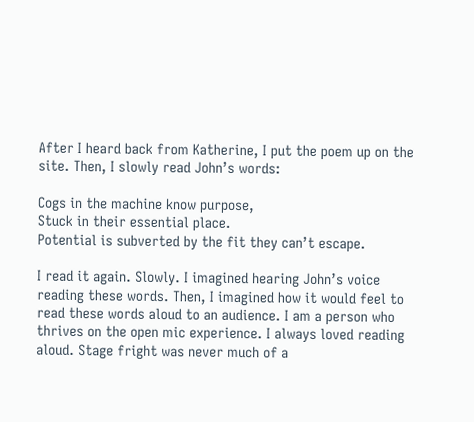After I heard back from Katherine, I put the poem up on the site. Then, I slowly read John’s words:

Cogs in the machine know purpose,
Stuck in their essential place.
Potential is subverted by the fit they can’t escape.

I read it again. Slowly. I imagined hearing John’s voice reading these words. Then, I imagined how it would feel to read these words aloud to an audience. I am a person who thrives on the open mic experience. I always loved reading aloud. Stage fright was never much of a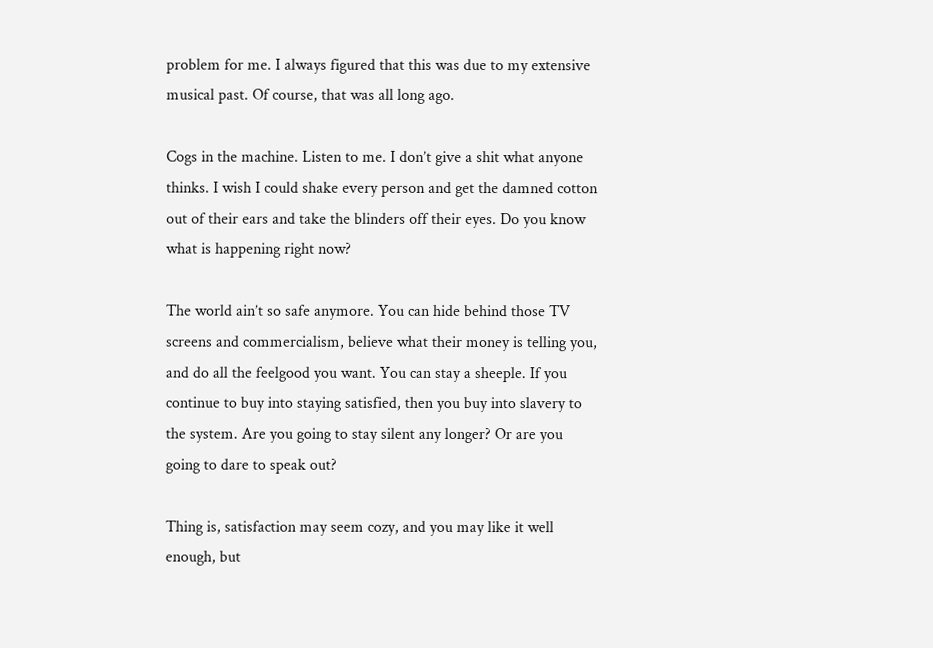problem for me. I always figured that this was due to my extensive musical past. Of course, that was all long ago.

Cogs in the machine. Listen to me. I don’t give a shit what anyone thinks. I wish I could shake every person and get the damned cotton out of their ears and take the blinders off their eyes. Do you know what is happening right now?

The world ain’t so safe anymore. You can hide behind those TV screens and commercialism, believe what their money is telling you, and do all the feelgood you want. You can stay a sheeple. If you continue to buy into staying satisfied, then you buy into slavery to the system. Are you going to stay silent any longer? Or are you going to dare to speak out?

Thing is, satisfaction may seem cozy, and you may like it well enough, but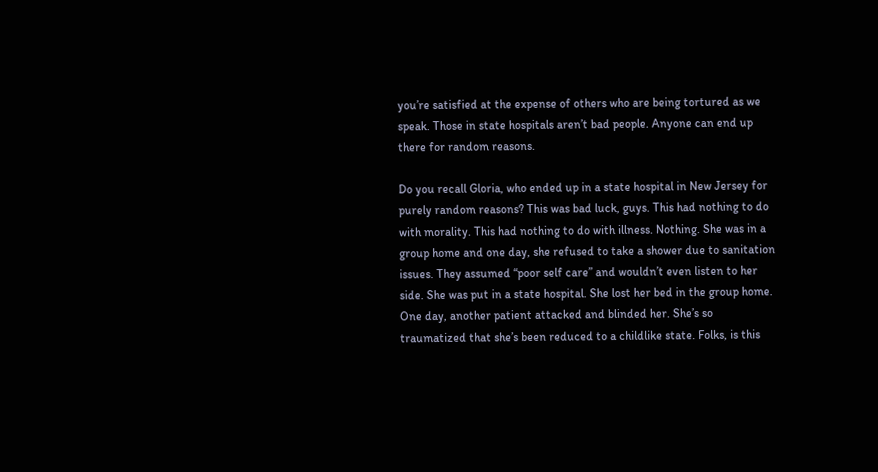you’re satisfied at the expense of others who are being tortured as we speak. Those in state hospitals aren’t bad people. Anyone can end up there for random reasons.

Do you recall Gloria, who ended up in a state hospital in New Jersey for purely random reasons? This was bad luck, guys. This had nothing to do with morality. This had nothing to do with illness. Nothing. She was in a group home and one day, she refused to take a shower due to sanitation issues. They assumed “poor self care” and wouldn’t even listen to her side. She was put in a state hospital. She lost her bed in the group home. One day, another patient attacked and blinded her. She’s so traumatized that she’s been reduced to a childlike state. Folks, is this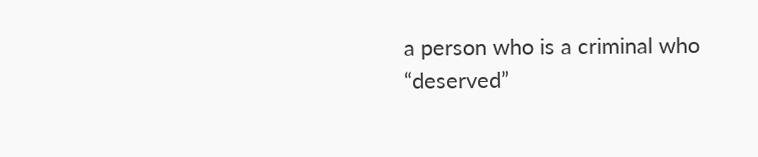a person who is a criminal who “deserved”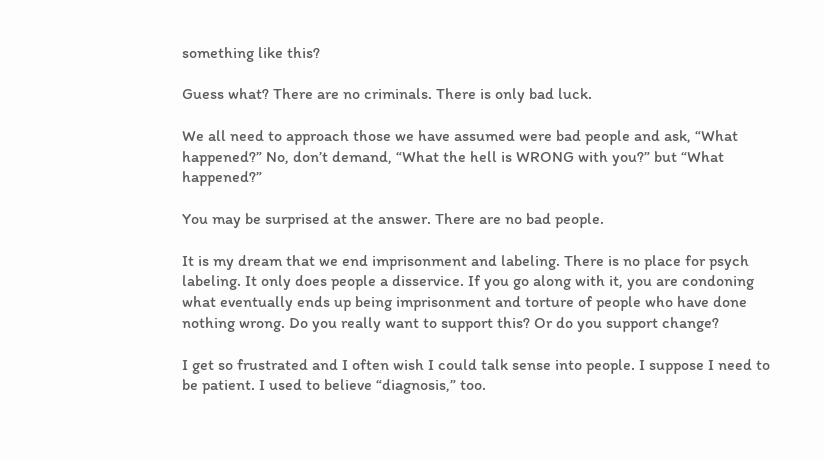something like this?

Guess what? There are no criminals. There is only bad luck.

We all need to approach those we have assumed were bad people and ask, “What happened?” No, don’t demand, “What the hell is WRONG with you?” but “What happened?”

You may be surprised at the answer. There are no bad people.

It is my dream that we end imprisonment and labeling. There is no place for psych labeling. It only does people a disservice. If you go along with it, you are condoning what eventually ends up being imprisonment and torture of people who have done nothing wrong. Do you really want to support this? Or do you support change?

I get so frustrated and I often wish I could talk sense into people. I suppose I need to be patient. I used to believe “diagnosis,” too.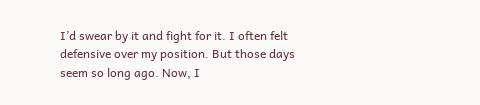I’d swear by it and fight for it. I often felt defensive over my position. But those days seem so long ago. Now, I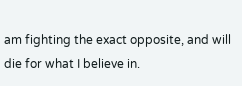am fighting the exact opposite, and will die for what I believe in.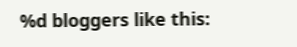%d bloggers like this: